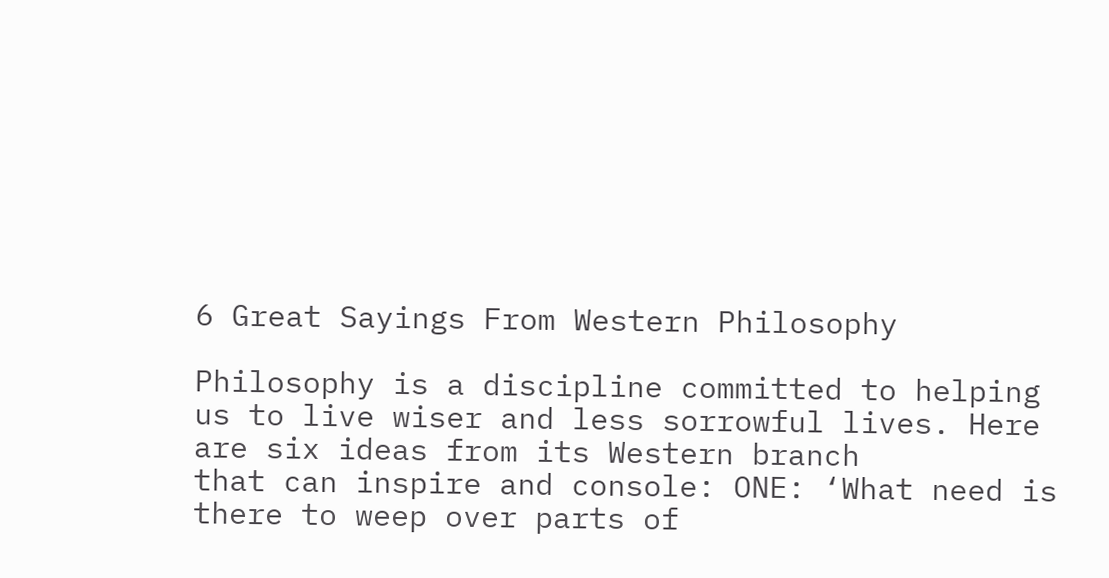6 Great Sayings From Western Philosophy

Philosophy is a discipline committed to helping
us to live wiser and less sorrowful lives. Here are six ideas from its Western branch
that can inspire and console: ONE: ‘What need is there to weep over parts of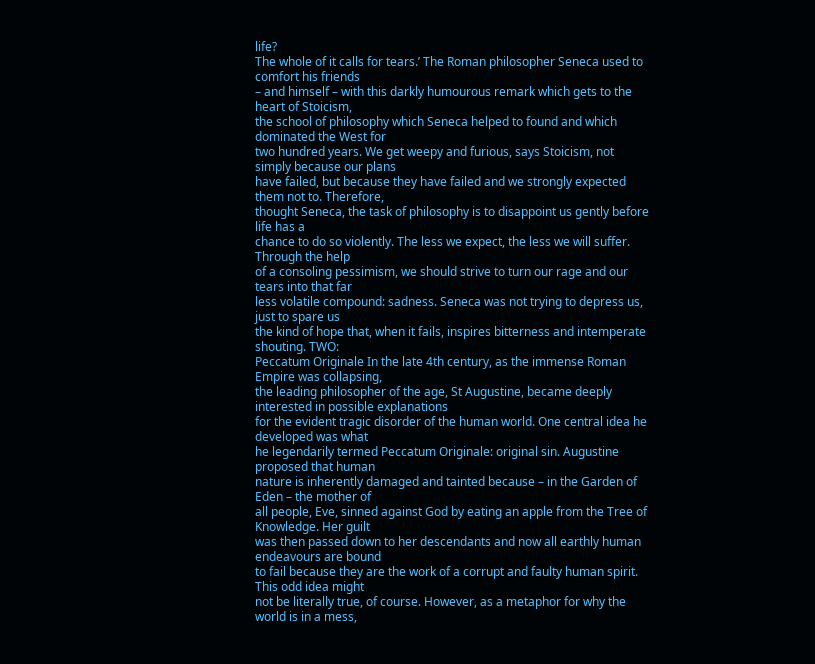life?
The whole of it calls for tears.’ The Roman philosopher Seneca used to comfort his friends
– and himself – with this darkly humourous remark which gets to the heart of Stoicism,
the school of philosophy which Seneca helped to found and which dominated the West for
two hundred years. We get weepy and furious, says Stoicism, not simply because our plans
have failed, but because they have failed and we strongly expected them not to. Therefore,
thought Seneca, the task of philosophy is to disappoint us gently before life has a
chance to do so violently. The less we expect, the less we will suffer. Through the help
of a consoling pessimism, we should strive to turn our rage and our tears into that far
less volatile compound: sadness. Seneca was not trying to depress us, just to spare us
the kind of hope that, when it fails, inspires bitterness and intemperate shouting. TWO:
Peccatum Originale In the late 4th century, as the immense Roman Empire was collapsing,
the leading philosopher of the age, St Augustine, became deeply interested in possible explanations
for the evident tragic disorder of the human world. One central idea he developed was what
he legendarily termed Peccatum Originale: original sin. Augustine proposed that human
nature is inherently damaged and tainted because – in the Garden of Eden – the mother of
all people, Eve, sinned against God by eating an apple from the Tree of Knowledge. Her guilt
was then passed down to her descendants and now all earthly human endeavours are bound
to fail because they are the work of a corrupt and faulty human spirit. This odd idea might
not be literally true, of course. However, as a metaphor for why the world is in a mess,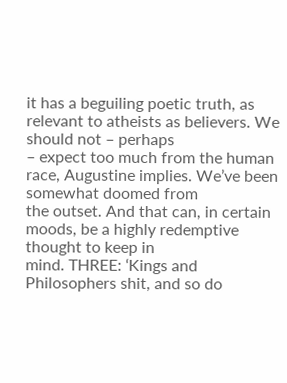it has a beguiling poetic truth, as relevant to atheists as believers. We should not – perhaps
– expect too much from the human race, Augustine implies. We’ve been somewhat doomed from
the outset. And that can, in certain moods, be a highly redemptive thought to keep in
mind. THREE: ‘Kings and Philosophers shit, and so do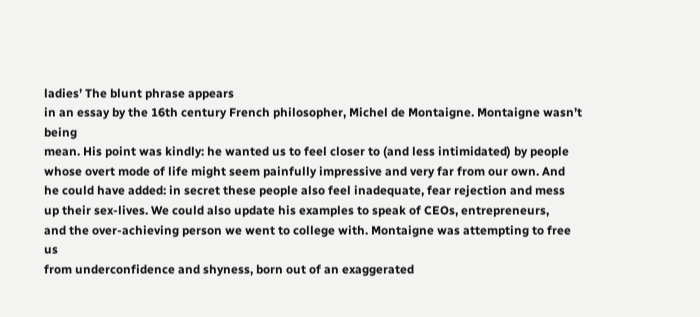ladies’ The blunt phrase appears
in an essay by the 16th century French philosopher, Michel de Montaigne. Montaigne wasn’t being
mean. His point was kindly: he wanted us to feel closer to (and less intimidated) by people
whose overt mode of life might seem painfully impressive and very far from our own. And
he could have added: in secret these people also feel inadequate, fear rejection and mess
up their sex-lives. We could also update his examples to speak of CEOs, entrepreneurs,
and the over-achieving person we went to college with. Montaigne was attempting to free us
from underconfidence and shyness, born out of an exaggerated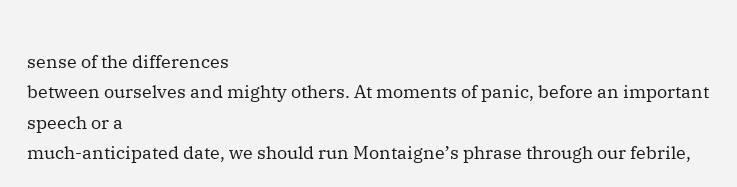sense of the differences
between ourselves and mighty others. At moments of panic, before an important speech or a
much-anticipated date, we should run Montaigne’s phrase through our febrile,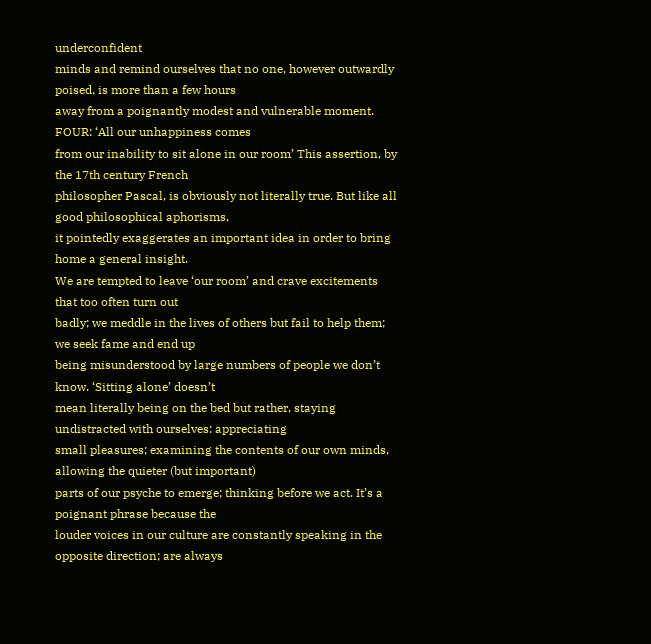underconfident
minds and remind ourselves that no one, however outwardly poised, is more than a few hours
away from a poignantly modest and vulnerable moment. FOUR: ‘All our unhappiness comes
from our inability to sit alone in our room’ This assertion, by the 17th century French
philosopher Pascal, is obviously not literally true. But like all good philosophical aphorisms,
it pointedly exaggerates an important idea in order to bring home a general insight.
We are tempted to leave ‘our room’ and crave excitements that too often turn out
badly; we meddle in the lives of others but fail to help them; we seek fame and end up
being misunderstood by large numbers of people we don’t know. ‘Sitting alone’ doesn’t
mean literally being on the bed but rather, staying undistracted with ourselves: appreciating
small pleasures; examining the contents of our own minds, allowing the quieter (but important)
parts of our psyche to emerge; thinking before we act. It’s a poignant phrase because the
louder voices in our culture are constantly speaking in the opposite direction; are always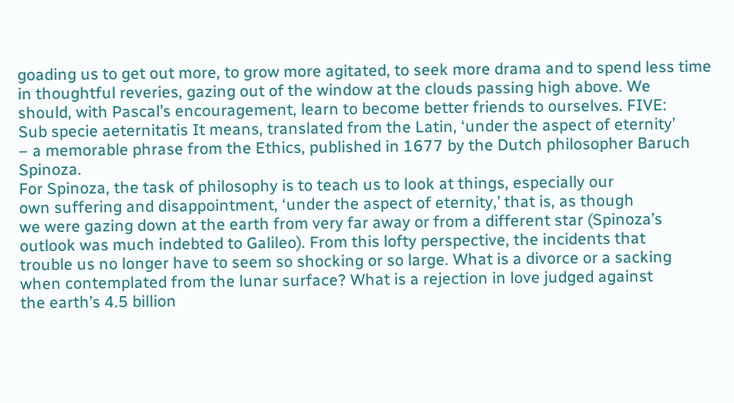goading us to get out more, to grow more agitated, to seek more drama and to spend less time
in thoughtful reveries, gazing out of the window at the clouds passing high above. We
should, with Pascal’s encouragement, learn to become better friends to ourselves. FIVE:
Sub specie aeternitatis It means, translated from the Latin, ‘under the aspect of eternity’
– a memorable phrase from the Ethics, published in 1677 by the Dutch philosopher Baruch Spinoza.
For Spinoza, the task of philosophy is to teach us to look at things, especially our
own suffering and disappointment, ‘under the aspect of eternity,’ that is, as though
we were gazing down at the earth from very far away or from a different star (Spinoza’s
outlook was much indebted to Galileo). From this lofty perspective, the incidents that
trouble us no longer have to seem so shocking or so large. What is a divorce or a sacking
when contemplated from the lunar surface? What is a rejection in love judged against
the earth’s 4.5 billion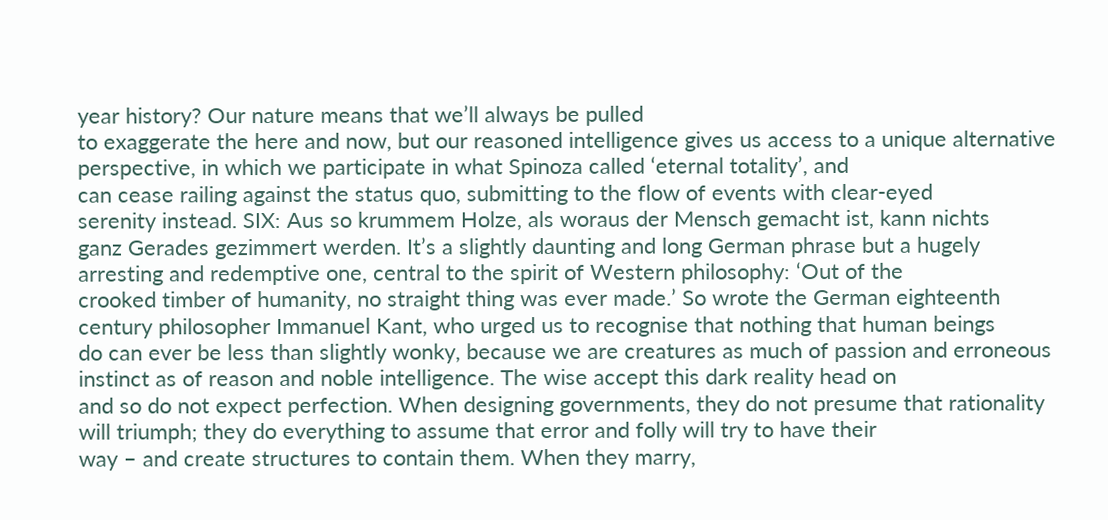year history? Our nature means that we’ll always be pulled
to exaggerate the here and now, but our reasoned intelligence gives us access to a unique alternative
perspective, in which we participate in what Spinoza called ‘eternal totality’, and
can cease railing against the status quo, submitting to the flow of events with clear-eyed
serenity instead. SIX: Aus so krummem Holze, als woraus der Mensch gemacht ist, kann nichts
ganz Gerades gezimmert werden. It’s a slightly daunting and long German phrase but a hugely
arresting and redemptive one, central to the spirit of Western philosophy: ‘Out of the
crooked timber of humanity, no straight thing was ever made.’ So wrote the German eighteenth
century philosopher Immanuel Kant, who urged us to recognise that nothing that human beings
do can ever be less than slightly wonky, because we are creatures as much of passion and erroneous
instinct as of reason and noble intelligence. The wise accept this dark reality head on
and so do not expect perfection. When designing governments, they do not presume that rationality
will triumph; they do everything to assume that error and folly will try to have their
way – and create structures to contain them. When they marry,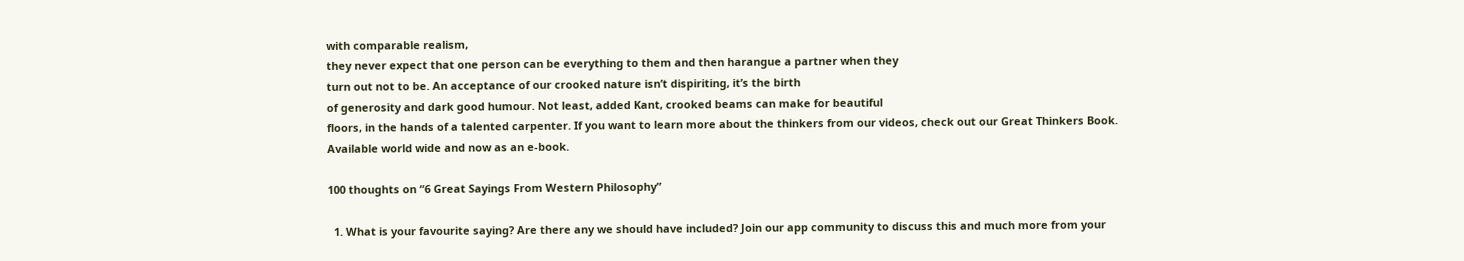with comparable realism,
they never expect that one person can be everything to them and then harangue a partner when they
turn out not to be. An acceptance of our crooked nature isn’t dispiriting, it’s the birth
of generosity and dark good humour. Not least, added Kant, crooked beams can make for beautiful
floors, in the hands of a talented carpenter. If you want to learn more about the thinkers from our videos, check out our Great Thinkers Book. Available world wide and now as an e-book.

100 thoughts on “6 Great Sayings From Western Philosophy”

  1. What is your favourite saying? Are there any we should have included? Join our app community to discuss this and much more from your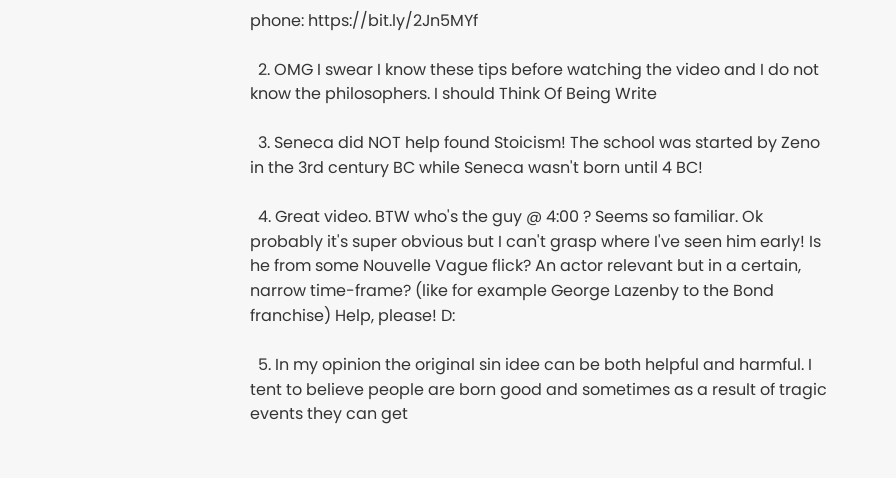phone: https://bit.ly/2Jn5MYf

  2. OMG I swear I know these tips before watching the video and I do not know the philosophers. I should Think Of Being Write

  3. Seneca did NOT help found Stoicism! The school was started by Zeno in the 3rd century BC while Seneca wasn't born until 4 BC!

  4. Great video. BTW who's the guy @ 4:00 ? Seems so familiar. Ok probably it's super obvious but I can't grasp where I've seen him early! Is he from some Nouvelle Vague flick? An actor relevant but in a certain, narrow time-frame? (like for example George Lazenby to the Bond franchise) Help, please! D:

  5. In my opinion the original sin idee can be both helpful and harmful. I tent to believe people are born good and sometimes as a result of tragic events they can get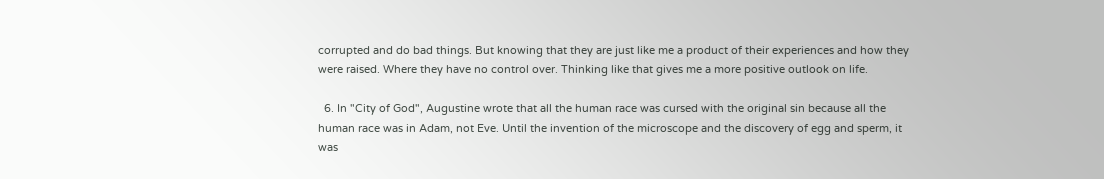corrupted and do bad things. But knowing that they are just like me a product of their experiences and how they were raised. Where they have no control over. Thinking like that gives me a more positive outlook on life.

  6. In "City of God", Augustine wrote that all the human race was cursed with the original sin because all the human race was in Adam, not Eve. Until the invention of the microscope and the discovery of egg and sperm, it was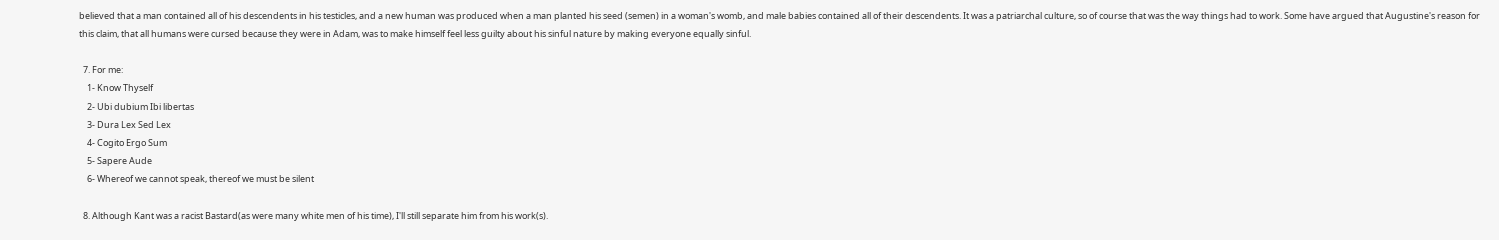believed that a man contained all of his descendents in his testicles, and a new human was produced when a man planted his seed (semen) in a woman's womb, and male babies contained all of their descendents. It was a patriarchal culture, so of course that was the way things had to work. Some have argued that Augustine's reason for this claim, that all humans were cursed because they were in Adam, was to make himself feel less guilty about his sinful nature by making everyone equally sinful.

  7. For me:
    1- Know Thyself
    2- Ubi dubium Ibi libertas
    3- Dura Lex Sed Lex
    4- Cogito Ergo Sum
    5- Sapere Aude
    6- Whereof we cannot speak, thereof we must be silent

  8. Although Kant was a racist Bastard(as were many white men of his time), I'll still separate him from his work(s).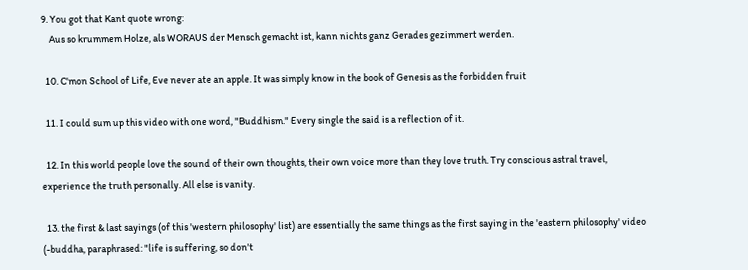9. You got that Kant quote wrong:
    Aus so krummem Holze, als WORAUS der Mensch gemacht ist, kann nichts ganz Gerades gezimmert werden.

  10. C'mon School of Life, Eve never ate an apple. It was simply know in the book of Genesis as the forbidden fruit

  11. I could sum up this video with one word, "Buddhism." Every single the said is a reflection of it.

  12. In this world people love the sound of their own thoughts, their own voice more than they love truth. Try conscious astral travel, experience the truth personally. All else is vanity.

  13. the first & last sayings (of this 'western philosophy' list) are essentially the same things as the first saying in the 'eastern philosophy' video (-buddha, paraphrased: "life is suffering, so don't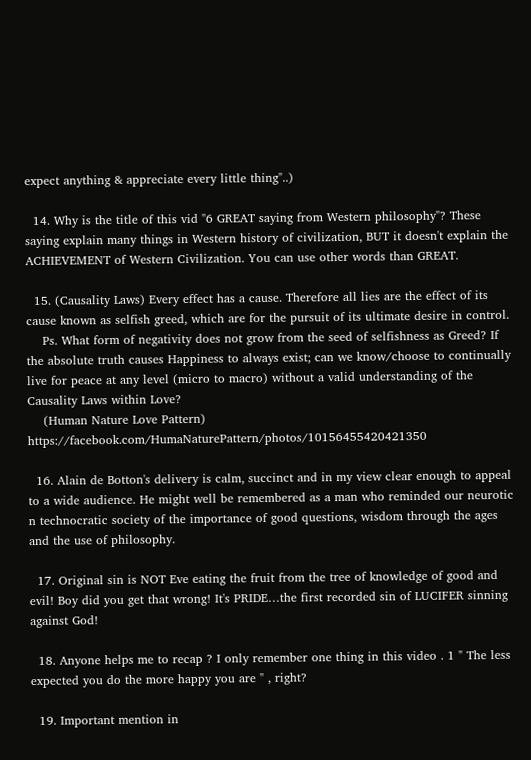expect anything & appreciate every little thing"..)

  14. Why is the title of this vid "6 GREAT saying from Western philosophy"? These saying explain many things in Western history of civilization, BUT it doesn't explain the ACHIEVEMENT of Western Civilization. You can use other words than GREAT.

  15. (Causality Laws) Every effect has a cause. Therefore all lies are the effect of its cause known as selfish greed, which are for the pursuit of its ultimate desire in control.
    Ps. What form of negativity does not grow from the seed of selfishness as Greed? If the absolute truth causes Happiness to always exist; can we know/choose to continually live for peace at any level (micro to macro) without a valid understanding of the Causality Laws within Love?
    (Human Nature Love Pattern) https://facebook.com/HumaNaturePattern/photos/10156455420421350

  16. Alain de Botton's delivery is calm, succinct and in my view clear enough to appeal to a wide audience. He might well be remembered as a man who reminded our neurotic n technocratic society of the importance of good questions, wisdom through the ages and the use of philosophy.

  17. Original sin is NOT Eve eating the fruit from the tree of knowledge of good and evil! Boy did you get that wrong! It's PRIDE…the first recorded sin of LUCIFER sinning against God!

  18. Anyone helps me to recap ? I only remember one thing in this video . 1 " The less expected you do the more happy you are " , right?

  19. Important mention in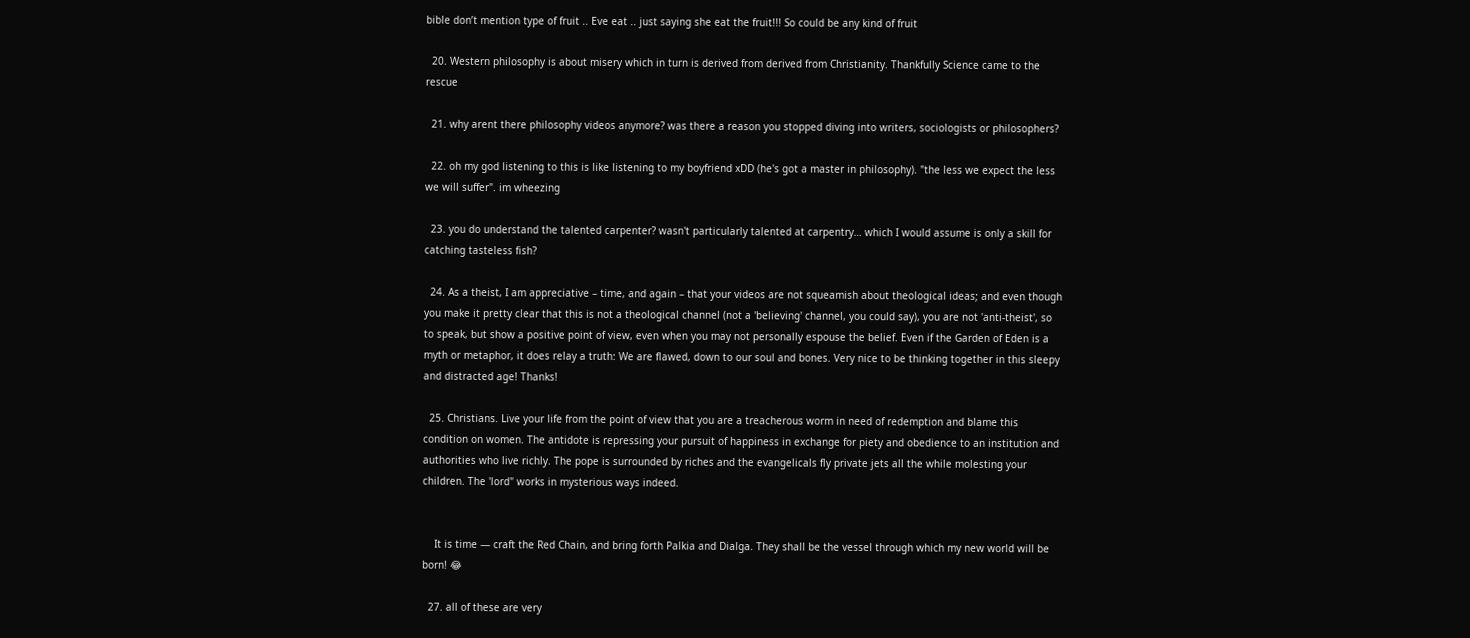bible don’t mention type of fruit .. Eve eat .. just saying she eat the fruit!!! So could be any kind of fruit

  20. Western philosophy is about misery which in turn is derived from derived from Christianity. Thankfully Science came to the rescue

  21. why arent there philosophy videos anymore? was there a reason you stopped diving into writers, sociologists or philosophers?

  22. oh my god listening to this is like listening to my boyfriend xDD (he's got a master in philosophy). "the less we expect the less we will suffer". im wheezing

  23. you do understand the talented carpenter? wasn't particularly talented at carpentry… which I would assume is only a skill for catching tasteless fish?

  24. As a theist, I am appreciative – time, and again – that your videos are not squeamish about theological ideas; and even though you make it pretty clear that this is not a theological channel (not a 'believing' channel, you could say), you are not 'anti-theist', so to speak, but show a positive point of view, even when you may not personally espouse the belief. Even if the Garden of Eden is a myth or metaphor, it does relay a truth: We are flawed, down to our soul and bones. Very nice to be thinking together in this sleepy and distracted age! Thanks!

  25. Christians. Live your life from the point of view that you are a treacherous worm in need of redemption and blame this condition on women. The antidote is repressing your pursuit of happiness in exchange for piety and obedience to an institution and authorities who live richly. The pope is surrounded by riches and the evangelicals fly private jets all the while molesting your children. The 'lord" works in mysterious ways indeed.


    It is time — craft the Red Chain, and bring forth Palkia and Dialga. They shall be the vessel through which my new world will be born! 😂

  27. all of these are very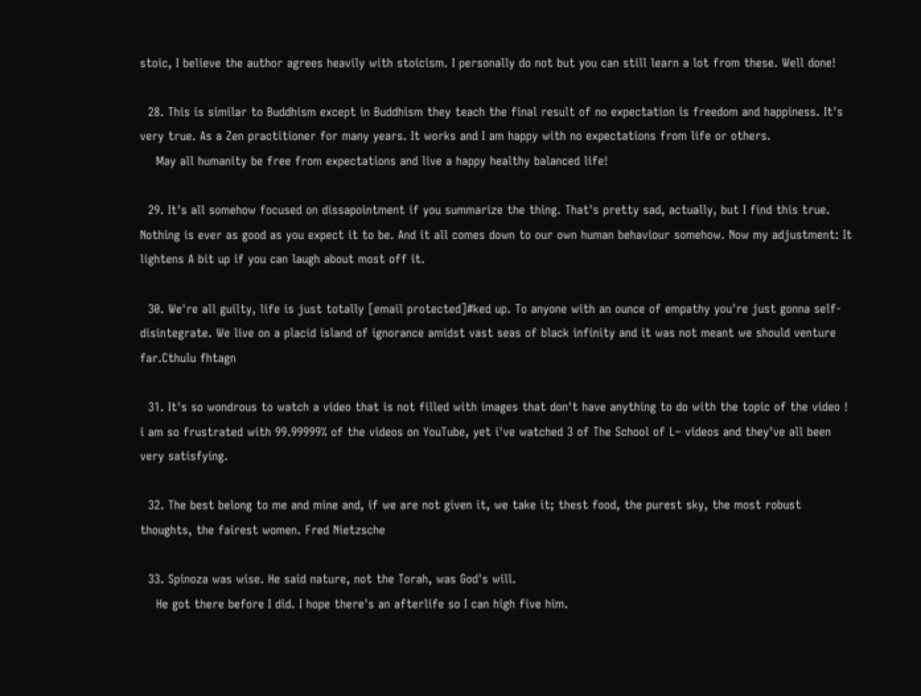stoic, I believe the author agrees heavily with stoicism. I personally do not but you can still learn a lot from these. Well done!

  28. This is similar to Buddhism except in Buddhism they teach the final result of no expectation is freedom and happiness. It's very true. As a Zen practitioner for many years. It works and I am happy with no expectations from life or others.
    May all humanity be free from expectations and live a happy healthy balanced life!

  29. It's all somehow focused on dissapointment if you summarize the thing. That's pretty sad, actually, but I find this true. Nothing is ever as good as you expect it to be. And it all comes down to our own human behaviour somehow. Now my adjustment: It lightens A bit up if you can laugh about most off it.

  30. We're all guilty, life is just totally [email protected]#ked up. To anyone with an ounce of empathy you're just gonna self-disintegrate. We live on a placid island of ignorance amidst vast seas of black infinity and it was not meant we should venture far.Cthulu fhtagn

  31. It's so wondrous to watch a video that is not filled with images that don't have anything to do with the topic of the video ! i am so frustrated with 99.99999% of the videos on YouTube, yet i've watched 3 of The School of L– videos and they've all been very satisfying.

  32. The best belong to me and mine and, if we are not given it, we take it; thest food, the purest sky, the most robust thoughts, the fairest women. Fred Nietzsche

  33. Spinoza was wise. He said nature, not the Torah, was God's will.
    He got there before I did. I hope there's an afterlife so I can high five him.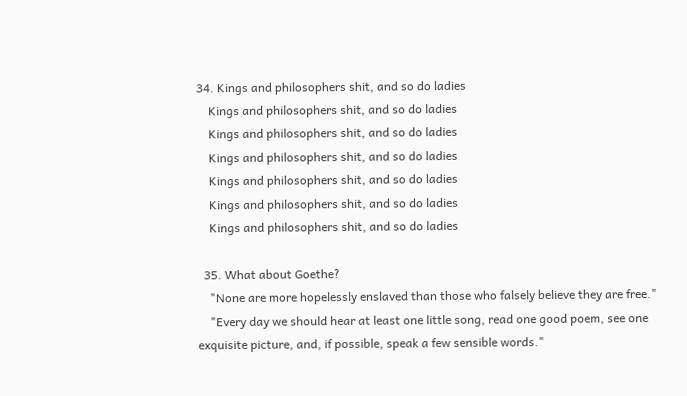34. Kings and philosophers shit, and so do ladies
    Kings and philosophers shit, and so do ladies
    Kings and philosophers shit, and so do ladies
    Kings and philosophers shit, and so do ladies
    Kings and philosophers shit, and so do ladies
    Kings and philosophers shit, and so do ladies
    Kings and philosophers shit, and so do ladies

  35. What about Goethe?
    "None are more hopelessly enslaved than those who falsely believe they are free."
    "Every day we should hear at least one little song, read one good poem, see one exquisite picture, and, if possible, speak a few sensible words."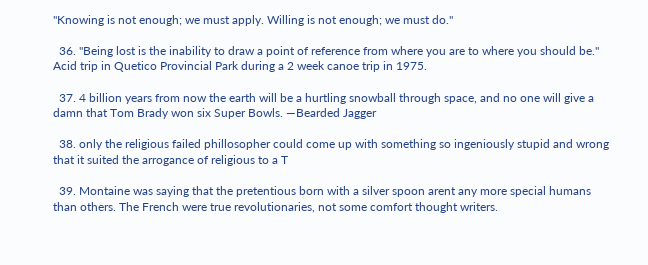"Knowing is not enough; we must apply. Willing is not enough; we must do."

  36. "Being lost is the inability to draw a point of reference from where you are to where you should be." Acid trip in Quetico Provincial Park during a 2 week canoe trip in 1975.

  37. 4 billion years from now the earth will be a hurtling snowball through space, and no one will give a damn that Tom Brady won six Super Bowls. —Bearded Jagger

  38. only the religious failed phillosopher could come up with something so ingeniously stupid and wrong that it suited the arrogance of religious to a T

  39. Montaine was saying that the pretentious born with a silver spoon arent any more special humans than others. The French were true revolutionaries, not some comfort thought writers.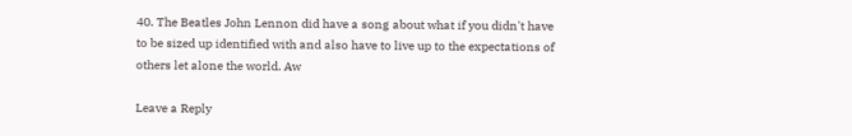40. The Beatles John Lennon did have a song about what if you didn't have to be sized up identified with and also have to live up to the expectations of others let alone the world. Aw

Leave a Reply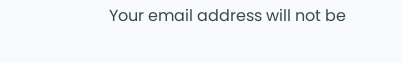Your email address will not be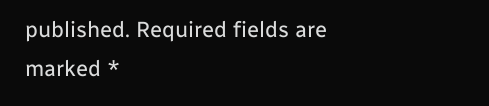published. Required fields are marked *